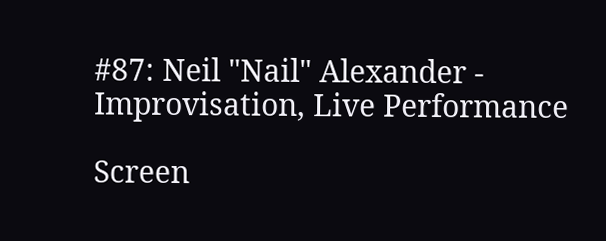#87: Neil "Nail" Alexander - Improvisation, Live Performance

Screen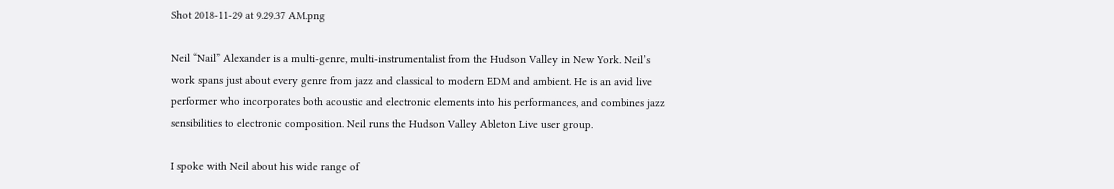Shot 2018-11-29 at 9.29.37 AM.png

Neil “Nail” Alexander is a multi-genre, multi-instrumentalist from the Hudson Valley in New York. Neil’s work spans just about every genre from jazz and classical to modern EDM and ambient. He is an avid live performer who incorporates both acoustic and electronic elements into his performances, and combines jazz sensibilities to electronic composition. Neil runs the Hudson Valley Ableton Live user group.

I spoke with Neil about his wide range of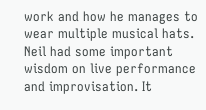work and how he manages to wear multiple musical hats. Neil had some important wisdom on live performance and improvisation. It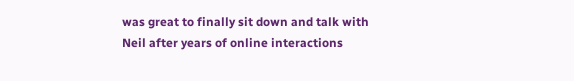was great to finally sit down and talk with Neil after years of online interactions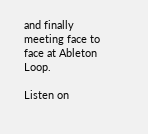and finally meeting face to face at Ableton Loop.

Listen on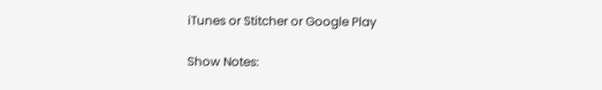iTunes or Stitcher or Google Play

Show Notes: